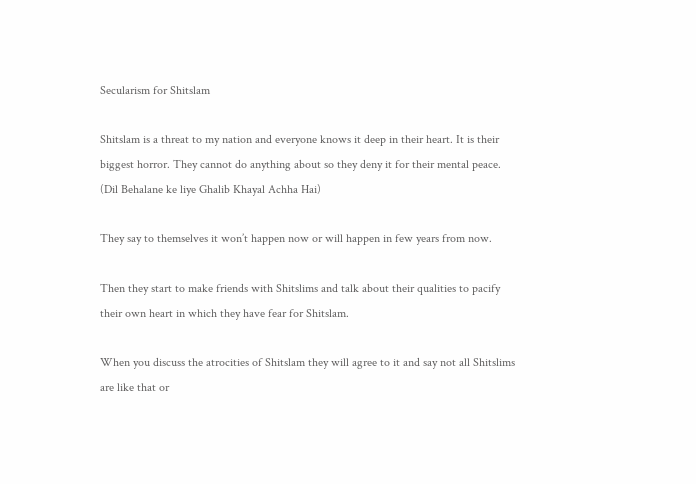Secularism for Shitslam

Shitslam is a threat to my nation and everyone knows it deep in their heart. It is their biggest horror. They cannot do anything about so they deny it for their mental peace. (Dil Behalane ke liye Ghalib Khayal Achha Hai)

They say to themselves it won’t happen now or will happen in few years from now.

Then they start to make friends with Shitslims and talk about their qualities to pacify their own heart in which they have fear for Shitslam.

When you discuss the atrocities of Shitslam they will agree to it and say not all Shitslims are like that or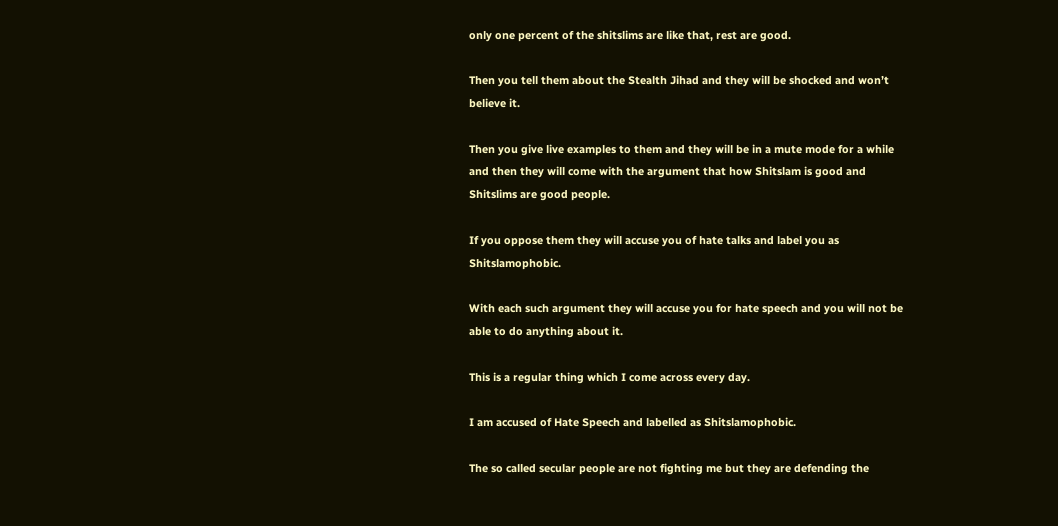only one percent of the shitslims are like that, rest are good.

Then you tell them about the Stealth Jihad and they will be shocked and won’t believe it.

Then you give live examples to them and they will be in a mute mode for a while and then they will come with the argument that how Shitslam is good and Shitslims are good people.

If you oppose them they will accuse you of hate talks and label you as Shitslamophobic.

With each such argument they will accuse you for hate speech and you will not be able to do anything about it.

This is a regular thing which I come across every day.

I am accused of Hate Speech and labelled as Shitslamophobic.

The so called secular people are not fighting me but they are defending the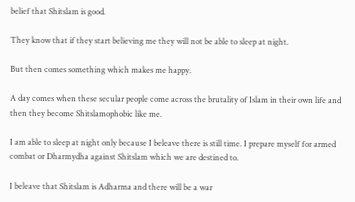belief that Shitslam is good.

They know that if they start believing me they will not be able to sleep at night.

But then comes something which makes me happy.

A day comes when these secular people come across the brutality of Islam in their own life and then they become Shitslamophobic like me.

I am able to sleep at night only because I beleave there is still time. I prepare myself for armed combat or Dharmydha against Shitslam which we are destined to.

I beleave that Shitslam is Adharma and there will be a war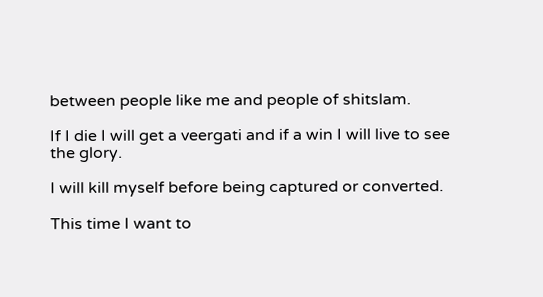between people like me and people of shitslam.

If I die I will get a veergati and if a win I will live to see the glory.

I will kill myself before being captured or converted.

This time I want to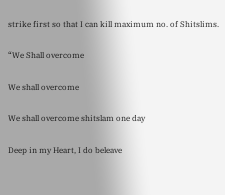strike first so that I can kill maximum no. of Shitslims.

“We Shall overcome

We shall overcome

We shall overcome shitslam one day

Deep in my Heart, I do beleave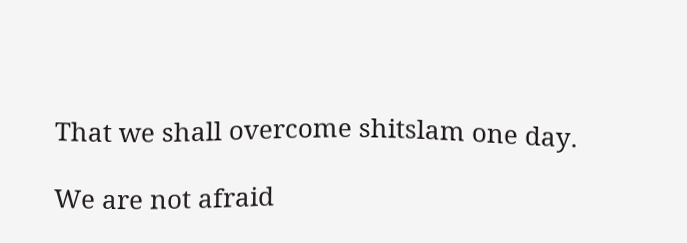That we shall overcome shitslam one day.

We are not afraid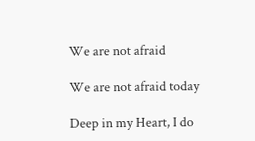We are not afraid

We are not afraid today

Deep in my Heart, I do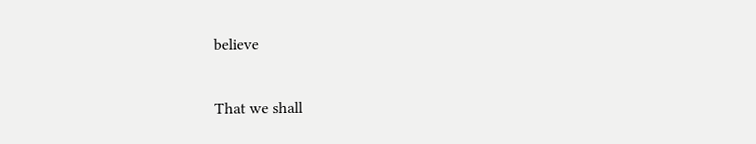believe

That we shall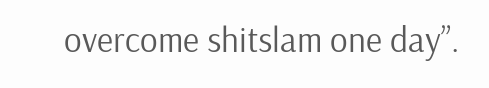overcome shitslam one day”.